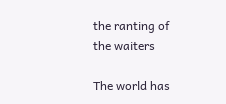the ranting of the waiters

The world has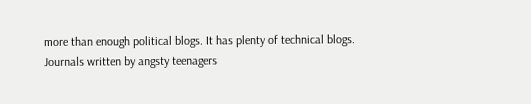more than enough political blogs. It has plenty of technical blogs. Journals written by angsty teenagers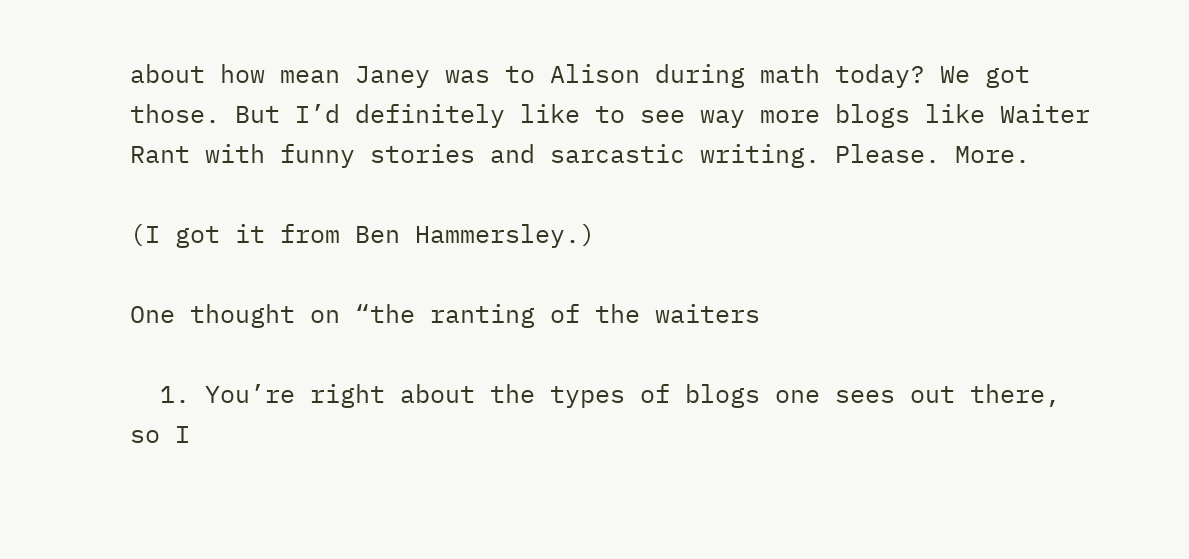about how mean Janey was to Alison during math today? We got those. But I’d definitely like to see way more blogs like Waiter Rant with funny stories and sarcastic writing. Please. More.

(I got it from Ben Hammersley.)

One thought on “the ranting of the waiters

  1. You’re right about the types of blogs one sees out there, so I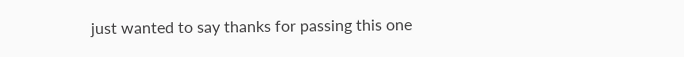just wanted to say thanks for passing this one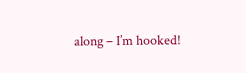along – I’m hooked!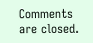Comments are closed.